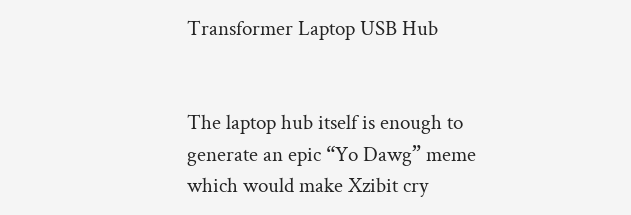Transformer Laptop USB Hub


The laptop hub itself is enough to generate an epic “Yo Dawg” meme which would make Xzibit cry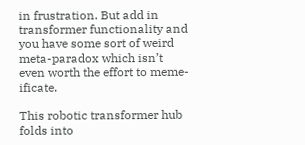in frustration. But add in transformer functionality and you have some sort of weird meta-paradox which isn’t even worth the effort to meme-ificate.

This robotic transformer hub folds into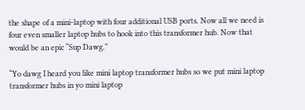the shape of a mini-laptop with four additional USB ports. Now all we need is four even smaller laptop hubs to hook into this transformer hub. Now that would be an epic “Sup Dawg.”

“Yo dawg I heard you like mini laptop transformer hubs so we put mini laptop transformer hubs in yo mini laptop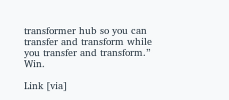transformer hub so you can transfer and transform while you transfer and transform.” Win.

Link [via]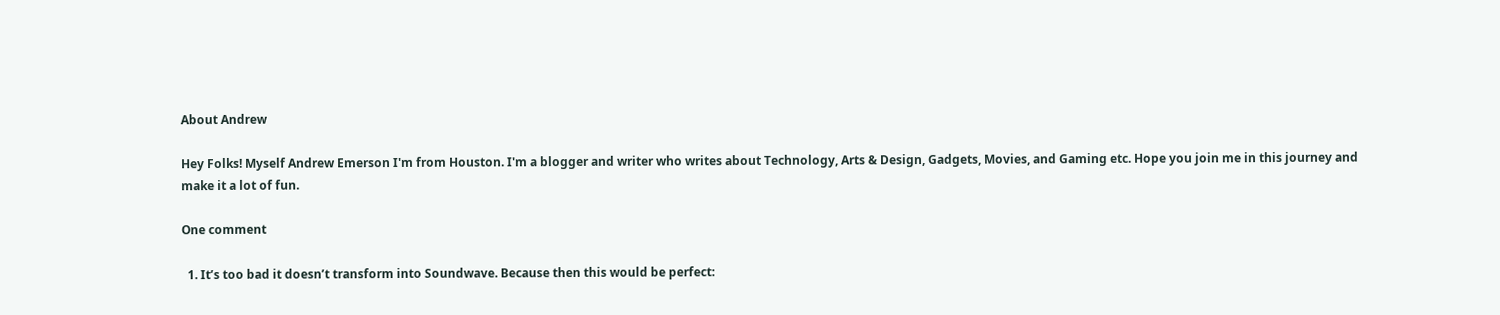About Andrew

Hey Folks! Myself Andrew Emerson I'm from Houston. I'm a blogger and writer who writes about Technology, Arts & Design, Gadgets, Movies, and Gaming etc. Hope you join me in this journey and make it a lot of fun.

One comment

  1. It’s too bad it doesn’t transform into Soundwave. Because then this would be perfect: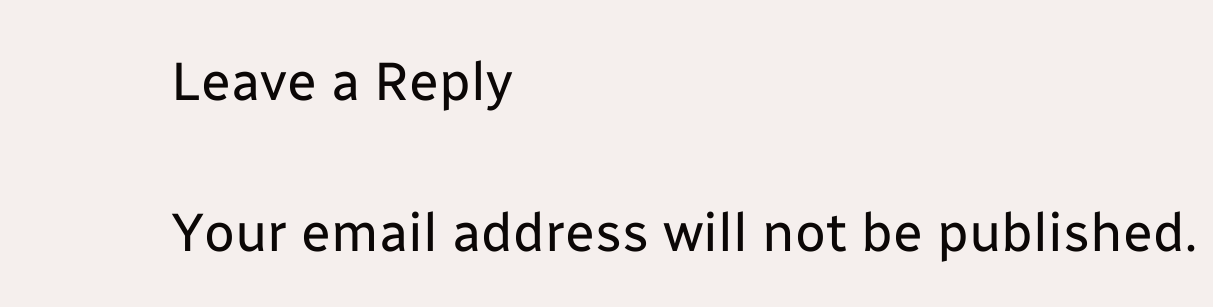Leave a Reply

Your email address will not be published.